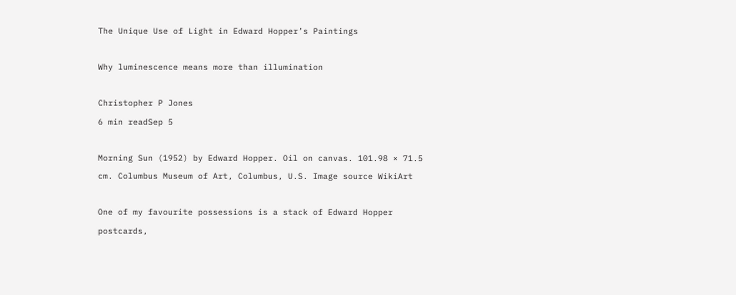The Unique Use of Light in Edward Hopper’s Paintings

Why luminescence means more than illumination

Christopher P Jones
6 min readSep 5

Morning Sun (1952) by Edward Hopper. Oil on canvas. 101.98 × 71.5 cm. Columbus Museum of Art, Columbus, U.S. Image source WikiArt

One of my favourite possessions is a stack of Edward Hopper postcards,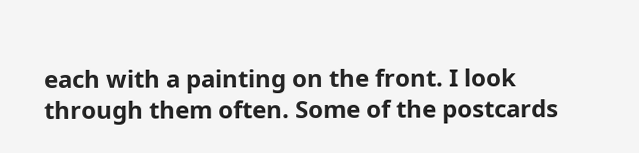each with a painting on the front. I look through them often. Some of the postcards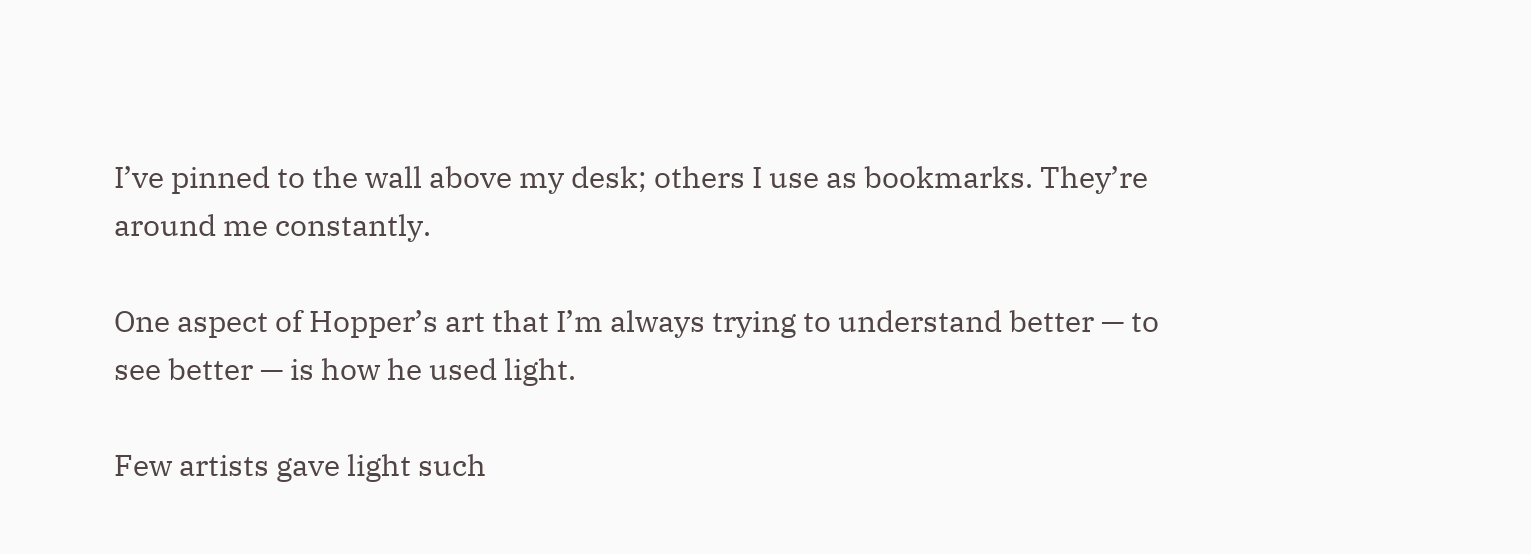I’ve pinned to the wall above my desk; others I use as bookmarks. They’re around me constantly.

One aspect of Hopper’s art that I’m always trying to understand better — to see better — is how he used light.

Few artists gave light such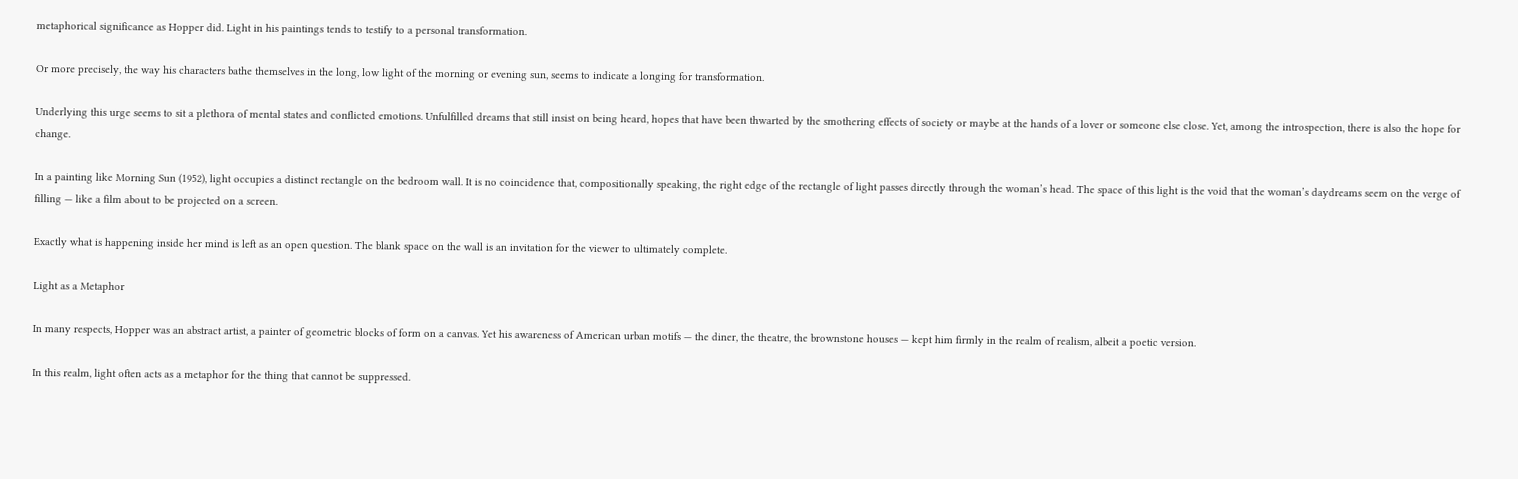metaphorical significance as Hopper did. Light in his paintings tends to testify to a personal transformation.

Or more precisely, the way his characters bathe themselves in the long, low light of the morning or evening sun, seems to indicate a longing for transformation.

Underlying this urge seems to sit a plethora of mental states and conflicted emotions. Unfulfilled dreams that still insist on being heard, hopes that have been thwarted by the smothering effects of society or maybe at the hands of a lover or someone else close. Yet, among the introspection, there is also the hope for change.

In a painting like Morning Sun (1952), light occupies a distinct rectangle on the bedroom wall. It is no coincidence that, compositionally speaking, the right edge of the rectangle of light passes directly through the woman’s head. The space of this light is the void that the woman’s daydreams seem on the verge of filling — like a film about to be projected on a screen.

Exactly what is happening inside her mind is left as an open question. The blank space on the wall is an invitation for the viewer to ultimately complete.

Light as a Metaphor

In many respects, Hopper was an abstract artist, a painter of geometric blocks of form on a canvas. Yet his awareness of American urban motifs — the diner, the theatre, the brownstone houses — kept him firmly in the realm of realism, albeit a poetic version.

In this realm, light often acts as a metaphor for the thing that cannot be suppressed.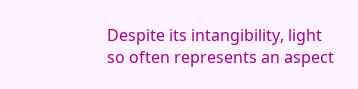Despite its intangibility, light so often represents an aspect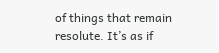of things that remain resolute. It’s as if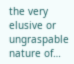the very elusive or ungraspable nature of…